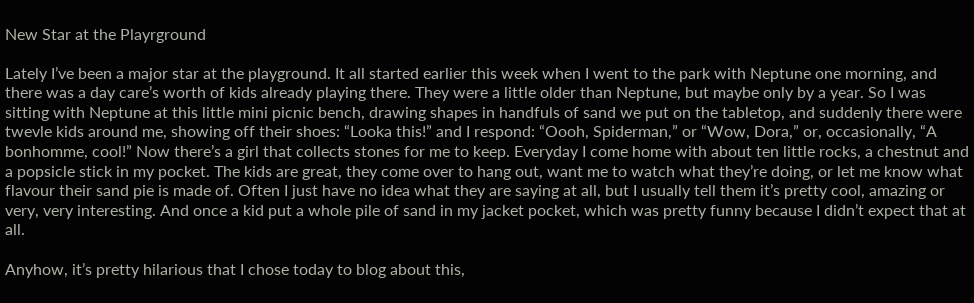New Star at the Playrground

Lately I’ve been a major star at the playground. It all started earlier this week when I went to the park with Neptune one morning, and there was a day care’s worth of kids already playing there. They were a little older than Neptune, but maybe only by a year. So I was sitting with Neptune at this little mini picnic bench, drawing shapes in handfuls of sand we put on the tabletop, and suddenly there were twevle kids around me, showing off their shoes: “Looka this!” and I respond: “Oooh, Spiderman,” or “Wow, Dora,” or, occasionally, “A bonhomme, cool!” Now there’s a girl that collects stones for me to keep. Everyday I come home with about ten little rocks, a chestnut and a popsicle stick in my pocket. The kids are great, they come over to hang out, want me to watch what they’re doing, or let me know what flavour their sand pie is made of. Often I just have no idea what they are saying at all, but I usually tell them it’s pretty cool, amazing or very, very interesting. And once a kid put a whole pile of sand in my jacket pocket, which was pretty funny because I didn’t expect that at all.

Anyhow, it’s pretty hilarious that I chose today to blog about this,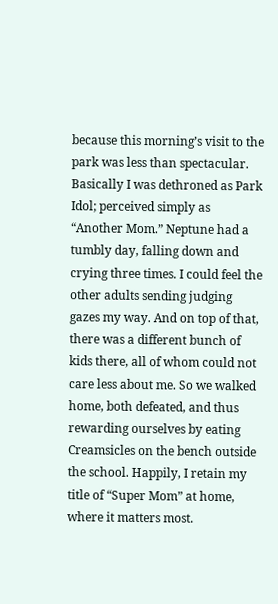because this morning’s visit to the park was less than spectacular. Basically I was dethroned as Park Idol; perceived simply as “Another Mom.” Neptune had a tumbly day, falling down and crying three times. I could feel the other adults sending judging gazes my way. And on top of that, there was a different bunch of kids there, all of whom could not care less about me. So we walked home, both defeated, and thus rewarding ourselves by eating Creamsicles on the bench outside the school. Happily, I retain my title of “Super Mom” at home, where it matters most.